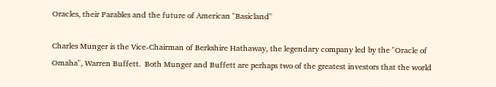Oracles, their Parables and the future of American "Basicland"

Charles Munger is the Vice-Chairman of Berkshire Hathaway, the legendary company led by the "Oracle of Omaha", Warren Buffett.  Both Munger and Buffett are perhaps two of the greatest investors that the world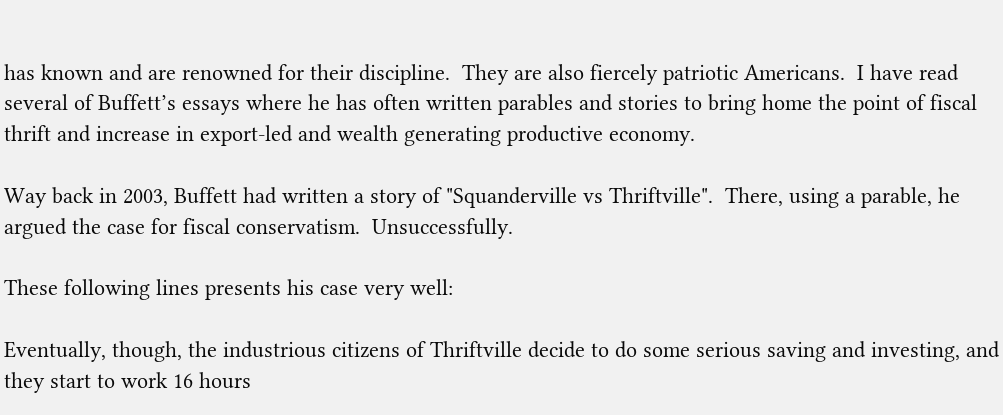has known and are renowned for their discipline.  They are also fiercely patriotic Americans.  I have read several of Buffett’s essays where he has often written parables and stories to bring home the point of fiscal thrift and increase in export-led and wealth generating productive economy.

Way back in 2003, Buffett had written a story of "Squanderville vs Thriftville".  There, using a parable, he argued the case for fiscal conservatism.  Unsuccessfully.

These following lines presents his case very well:

Eventually, though, the industrious citizens of Thriftville decide to do some serious saving and investing, and they start to work 16 hours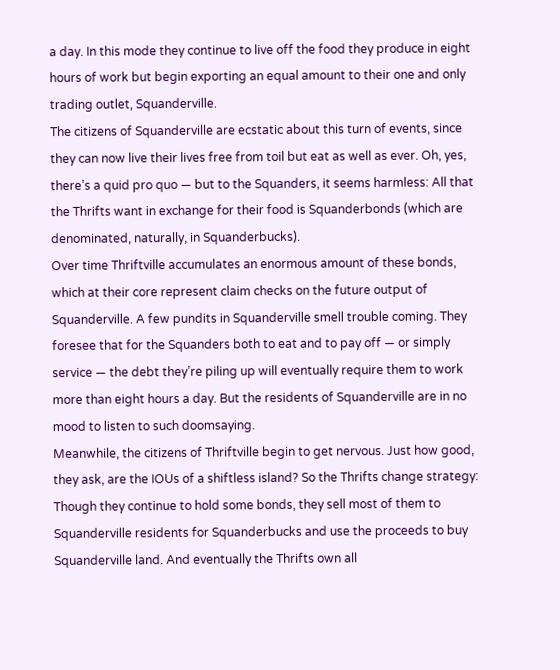a day. In this mode they continue to live off the food they produce in eight hours of work but begin exporting an equal amount to their one and only trading outlet, Squanderville.
The citizens of Squanderville are ecstatic about this turn of events, since they can now live their lives free from toil but eat as well as ever. Oh, yes, there’s a quid pro quo — but to the Squanders, it seems harmless: All that the Thrifts want in exchange for their food is Squanderbonds (which are denominated, naturally, in Squanderbucks).
Over time Thriftville accumulates an enormous amount of these bonds, which at their core represent claim checks on the future output of Squanderville. A few pundits in Squanderville smell trouble coming. They foresee that for the Squanders both to eat and to pay off — or simply service — the debt they’re piling up will eventually require them to work more than eight hours a day. But the residents of Squanderville are in no mood to listen to such doomsaying.
Meanwhile, the citizens of Thriftville begin to get nervous. Just how good, they ask, are the IOUs of a shiftless island? So the Thrifts change strategy: Though they continue to hold some bonds, they sell most of them to Squanderville residents for Squanderbucks and use the proceeds to buy Squanderville land. And eventually the Thrifts own all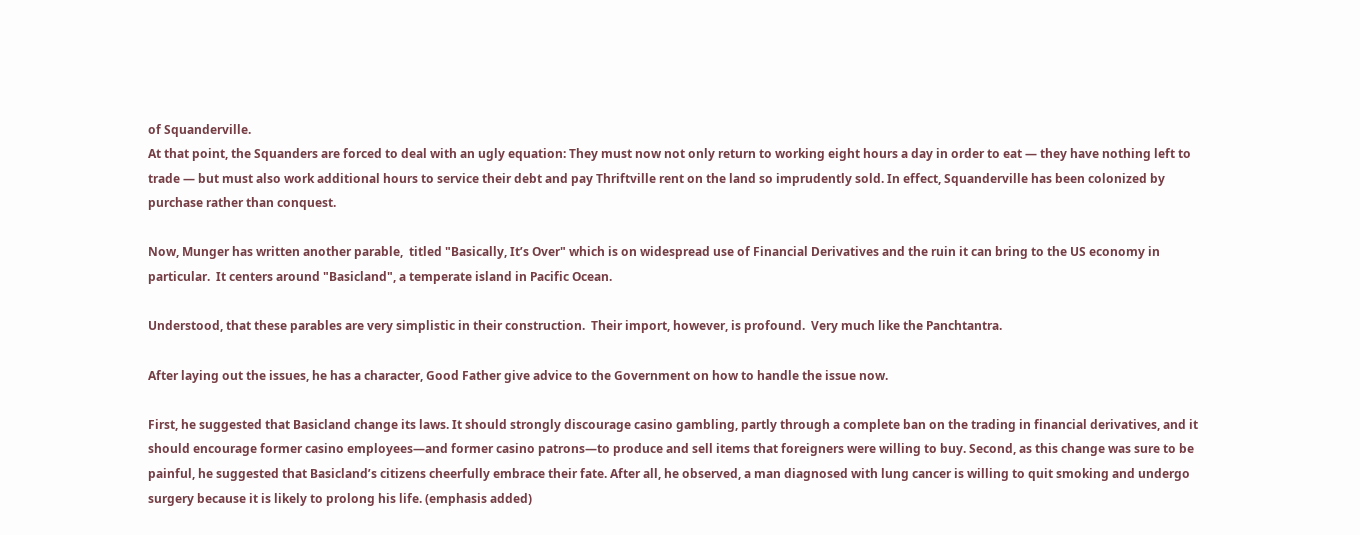of Squanderville.
At that point, the Squanders are forced to deal with an ugly equation: They must now not only return to working eight hours a day in order to eat — they have nothing left to trade — but must also work additional hours to service their debt and pay Thriftville rent on the land so imprudently sold. In effect, Squanderville has been colonized by purchase rather than conquest.

Now, Munger has written another parable,  titled "Basically, It’s Over" which is on widespread use of Financial Derivatives and the ruin it can bring to the US economy in particular.  It centers around "Basicland", a temperate island in Pacific Ocean.

Understood, that these parables are very simplistic in their construction.  Their import, however, is profound.  Very much like the Panchtantra.

After laying out the issues, he has a character, Good Father give advice to the Government on how to handle the issue now.

First, he suggested that Basicland change its laws. It should strongly discourage casino gambling, partly through a complete ban on the trading in financial derivatives, and it should encourage former casino employees—and former casino patrons—to produce and sell items that foreigners were willing to buy. Second, as this change was sure to be painful, he suggested that Basicland’s citizens cheerfully embrace their fate. After all, he observed, a man diagnosed with lung cancer is willing to quit smoking and undergo surgery because it is likely to prolong his life. (emphasis added)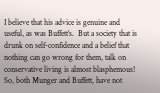I believe that his advice is genuine and useful, as was Buffett’s.  But a society that is drunk on self-confidence and a belief that nothing can go wrong for them, talk on conservative living is almost blasphemous!  So, both Munger and Buffett, have not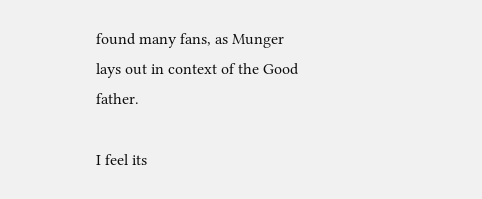found many fans, as Munger lays out in context of the Good father.

I feel its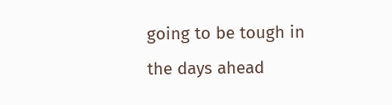going to be tough in the days ahead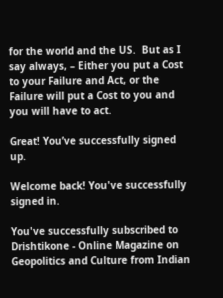for the world and the US.  But as I say always, – Either you put a Cost to your Failure and Act, or the Failure will put a Cost to you and you will have to act.

Great! You’ve successfully signed up.

Welcome back! You've successfully signed in.

You've successfully subscribed to Drishtikone - Online Magazine on Geopolitics and Culture from Indian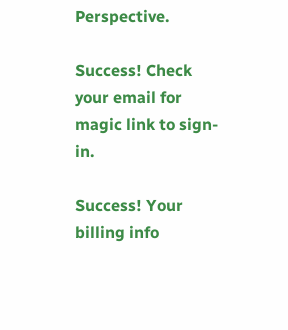Perspective.

Success! Check your email for magic link to sign-in.

Success! Your billing info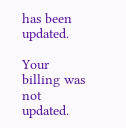has been updated.

Your billing was not updated.